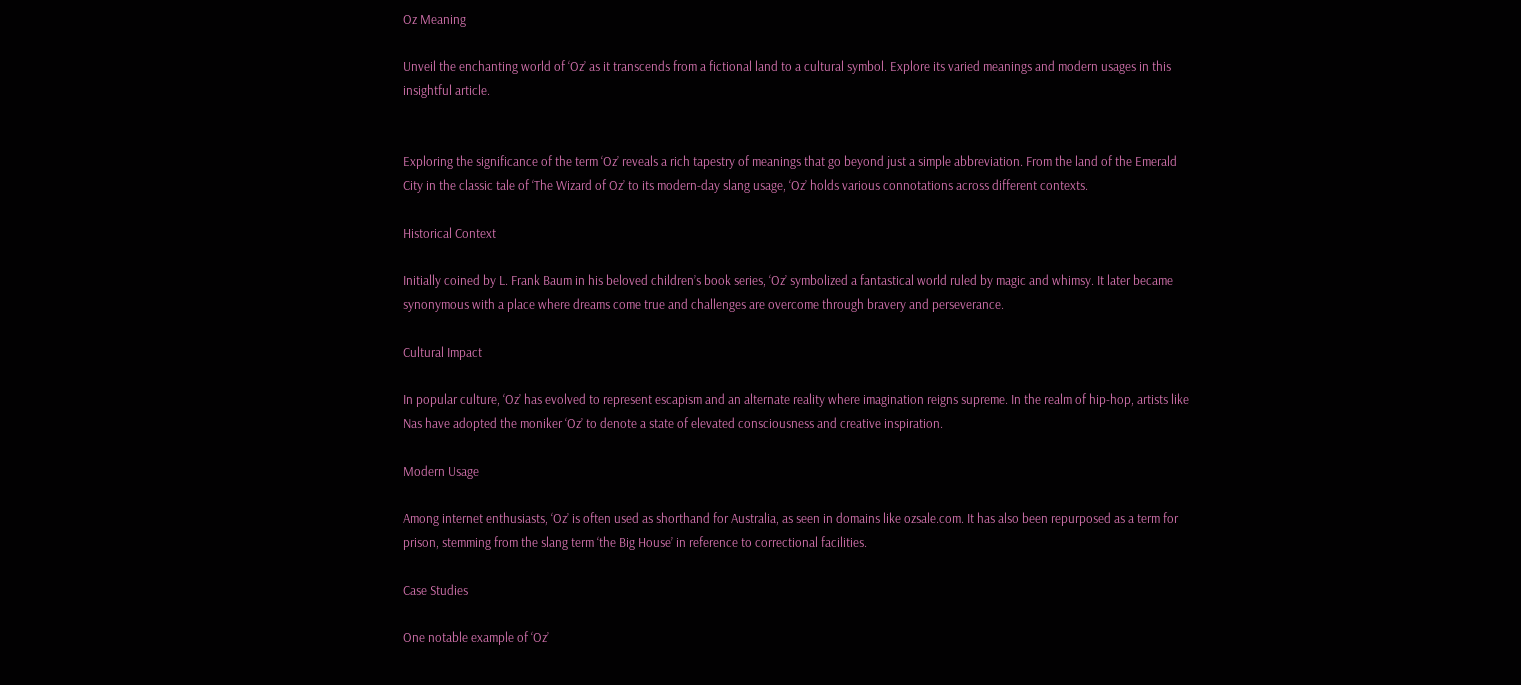Oz Meaning

Unveil the enchanting world of ‘Oz’ as it transcends from a fictional land to a cultural symbol. Explore its varied meanings and modern usages in this insightful article.


Exploring the significance of the term ‘Oz’ reveals a rich tapestry of meanings that go beyond just a simple abbreviation. From the land of the Emerald City in the classic tale of ‘The Wizard of Oz’ to its modern-day slang usage, ‘Oz’ holds various connotations across different contexts.

Historical Context

Initially coined by L. Frank Baum in his beloved children’s book series, ‘Oz’ symbolized a fantastical world ruled by magic and whimsy. It later became synonymous with a place where dreams come true and challenges are overcome through bravery and perseverance.

Cultural Impact

In popular culture, ‘Oz’ has evolved to represent escapism and an alternate reality where imagination reigns supreme. In the realm of hip-hop, artists like Nas have adopted the moniker ‘Oz’ to denote a state of elevated consciousness and creative inspiration.

Modern Usage

Among internet enthusiasts, ‘Oz’ is often used as shorthand for Australia, as seen in domains like ozsale.com. It has also been repurposed as a term for prison, stemming from the slang term ‘the Big House’ in reference to correctional facilities.

Case Studies

One notable example of ‘Oz’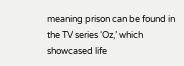meaning prison can be found in the TV series ‘Oz,’ which showcased life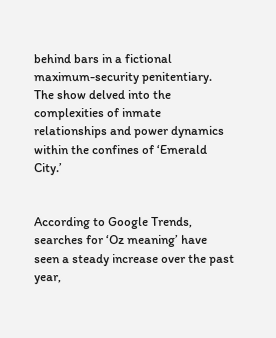behind bars in a fictional maximum-security penitentiary. The show delved into the complexities of inmate relationships and power dynamics within the confines of ‘Emerald City.’


According to Google Trends, searches for ‘Oz meaning’ have seen a steady increase over the past year,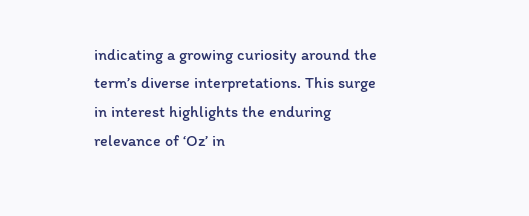indicating a growing curiosity around the term’s diverse interpretations. This surge in interest highlights the enduring relevance of ‘Oz’ in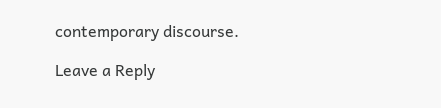contemporary discourse.

Leave a Reply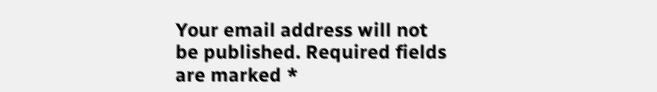Your email address will not be published. Required fields are marked *